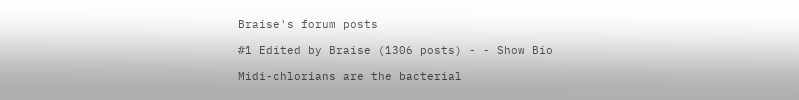Braise's forum posts

#1 Edited by Braise (1306 posts) - - Show Bio

Midi-chlorians are the bacterial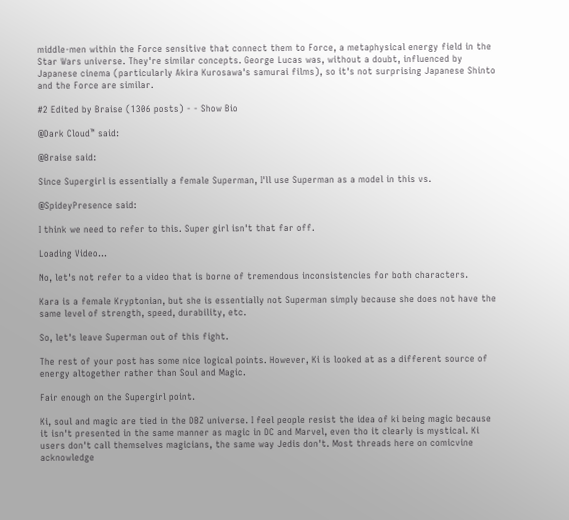middle-men within the Force sensitive that connect them to Force, a metaphysical energy field in the Star Wars universe. They're similar concepts. George Lucas was, without a doubt, influenced by Japanese cinema (particularly Akira Kurosawa's samurai films), so it's not surprising Japanese Shinto and the Force are similar.

#2 Edited by Braise (1306 posts) - - Show Bio

@Dark Cloud™ said:

@Braise said:

Since Supergirl is essentially a female Superman, I'll use Superman as a model in this vs.

@SpideyPresence said:

I think we need to refer to this. Super girl isn't that far off.

Loading Video...

No, let's not refer to a video that is borne of tremendous inconsistencies for both characters.

Kara is a female Kryptonian, but she is essentially not Superman simply because she does not have the same level of strength, speed, durability, etc.

So, let's leave Superman out of this fight.

The rest of your post has some nice logical points. However, Ki is looked at as a different source of energy altogether rather than Soul and Magic.

Fair enough on the Supergirl point.

Ki, soul and magic are tied in the DBZ universe. I feel people resist the idea of ki being magic because it isn't presented in the same manner as magic in DC and Marvel, even tho it clearly is mystical. Ki users don't call themselves magicians, the same way Jedis don't. Most threads here on comicvine acknowledge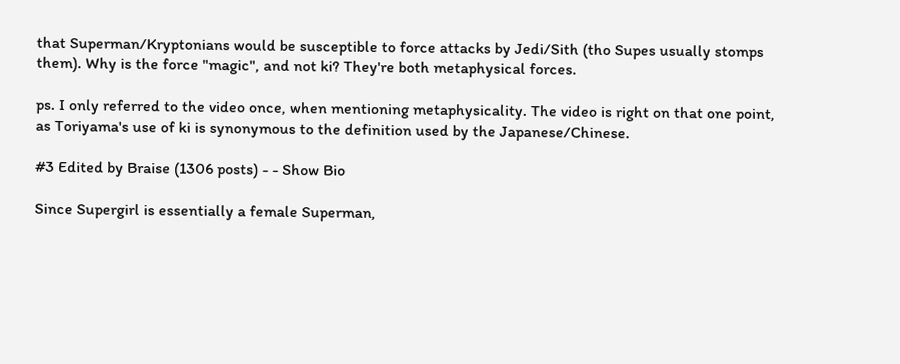that Superman/Kryptonians would be susceptible to force attacks by Jedi/Sith (tho Supes usually stomps them). Why is the force "magic", and not ki? They're both metaphysical forces.

ps. I only referred to the video once, when mentioning metaphysicality. The video is right on that one point, as Toriyama's use of ki is synonymous to the definition used by the Japanese/Chinese.

#3 Edited by Braise (1306 posts) - - Show Bio

Since Supergirl is essentially a female Superman,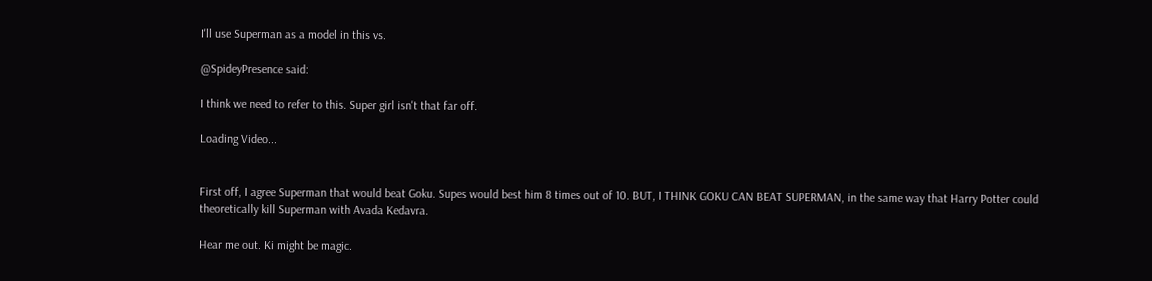I'll use Superman as a model in this vs.

@SpideyPresence said:

I think we need to refer to this. Super girl isn't that far off.

Loading Video...


First off, I agree Superman that would beat Goku. Supes would best him 8 times out of 10. BUT, I THINK GOKU CAN BEAT SUPERMAN, in the same way that Harry Potter could theoretically kill Superman with Avada Kedavra.

Hear me out. Ki might be magic.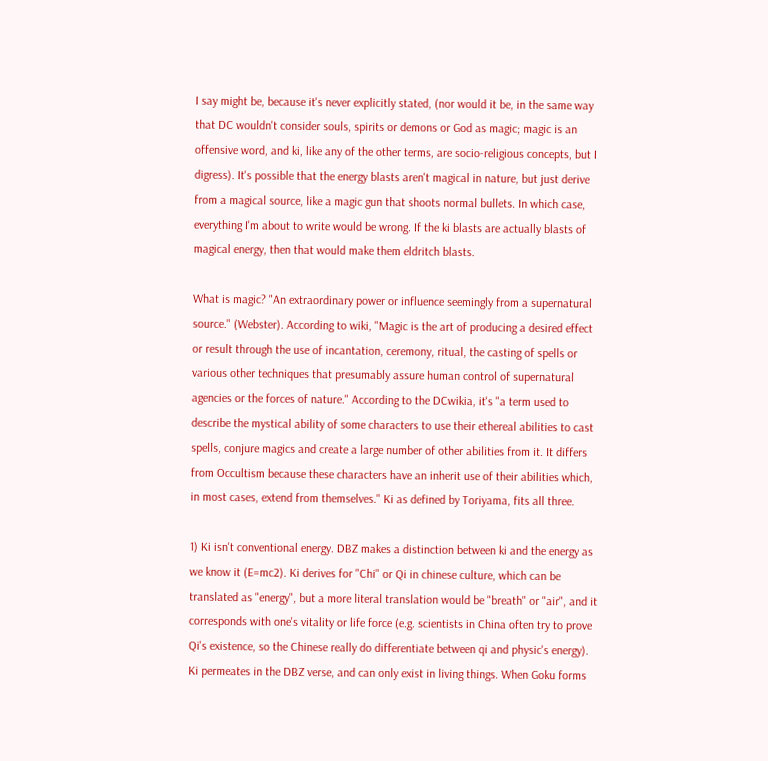I say might be, because it's never explicitly stated, (nor would it be, in the same way that DC wouldn't consider souls, spirits or demons or God as magic; magic is an offensive word, and ki, like any of the other terms, are socio-religious concepts, but I digress). It's possible that the energy blasts aren't magical in nature, but just derive from a magical source, like a magic gun that shoots normal bullets. In which case, everything I'm about to write would be wrong. If the ki blasts are actually blasts of magical energy, then that would make them eldritch blasts.

What is magic? "An extraordinary power or influence seemingly from a supernatural source." (Webster). According to wiki, "Magic is the art of producing a desired effect or result through the use of incantation, ceremony, ritual, the casting of spells or various other techniques that presumably assure human control of supernatural agencies or the forces of nature." According to the DCwikia, it's "a term used to describe the mystical ability of some characters to use their ethereal abilities to cast spells, conjure magics and create a large number of other abilities from it. It differs from Occultism because these characters have an inherit use of their abilities which, in most cases, extend from themselves." Ki as defined by Toriyama, fits all three.

1) Ki isn't conventional energy. DBZ makes a distinction between ki and the energy as we know it (E=mc2). Ki derives for "Chi" or Qi in chinese culture, which can be translated as "energy", but a more literal translation would be "breath" or "air", and it corresponds with one's vitality or life force (e.g. scientists in China often try to prove Qi's existence, so the Chinese really do differentiate between qi and physic's energy). Ki permeates in the DBZ verse, and can only exist in living things. When Goku forms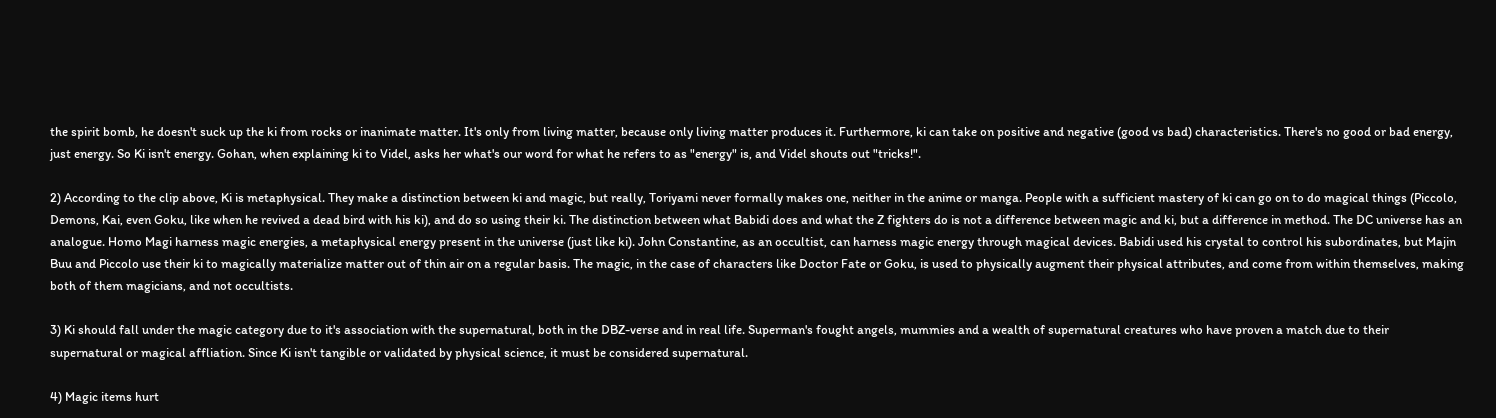the spirit bomb, he doesn't suck up the ki from rocks or inanimate matter. It's only from living matter, because only living matter produces it. Furthermore, ki can take on positive and negative (good vs bad) characteristics. There's no good or bad energy, just energy. So Ki isn't energy. Gohan, when explaining ki to Videl, asks her what's our word for what he refers to as "energy" is, and Videl shouts out "tricks!".

2) According to the clip above, Ki is metaphysical. They make a distinction between ki and magic, but really, Toriyami never formally makes one, neither in the anime or manga. People with a sufficient mastery of ki can go on to do magical things (Piccolo, Demons, Kai, even Goku, like when he revived a dead bird with his ki), and do so using their ki. The distinction between what Babidi does and what the Z fighters do is not a difference between magic and ki, but a difference in method. The DC universe has an analogue. Homo Magi harness magic energies, a metaphysical energy present in the universe (just like ki). John Constantine, as an occultist, can harness magic energy through magical devices. Babidi used his crystal to control his subordinates, but Majin Buu and Piccolo use their ki to magically materialize matter out of thin air on a regular basis. The magic, in the case of characters like Doctor Fate or Goku, is used to physically augment their physical attributes, and come from within themselves, making both of them magicians, and not occultists.

3) Ki should fall under the magic category due to it's association with the supernatural, both in the DBZ-verse and in real life. Superman's fought angels, mummies and a wealth of supernatural creatures who have proven a match due to their supernatural or magical affliation. Since Ki isn't tangible or validated by physical science, it must be considered supernatural.

4) Magic items hurt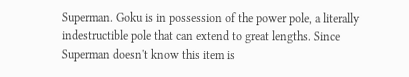Superman. Goku is in possession of the power pole, a literally indestructible pole that can extend to great lengths. Since Superman doesn't know this item is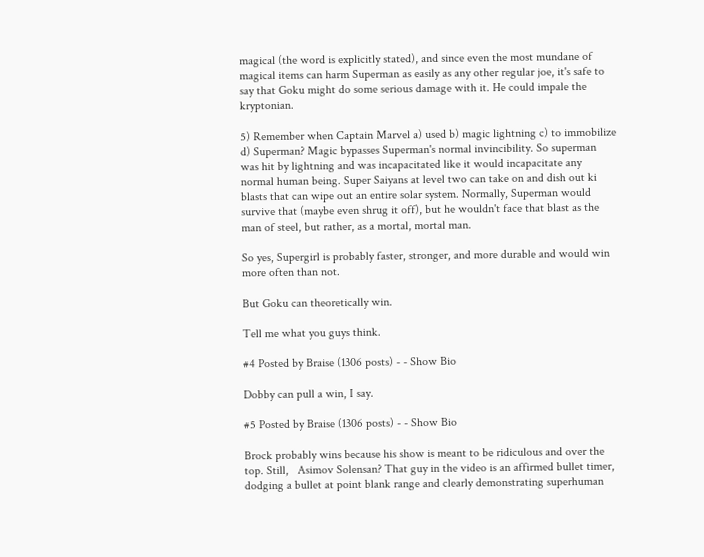magical (the word is explicitly stated), and since even the most mundane of magical items can harm Superman as easily as any other regular joe, it's safe to say that Goku might do some serious damage with it. He could impale the kryptonian.

5) Remember when Captain Marvel a) used b) magic lightning c) to immobilize d) Superman? Magic bypasses Superman's normal invincibility. So superman was hit by lightning and was incapacitated like it would incapacitate any normal human being. Super Saiyans at level two can take on and dish out ki blasts that can wipe out an entire solar system. Normally, Superman would survive that (maybe even shrug it off), but he wouldn't face that blast as the man of steel, but rather, as a mortal, mortal man.

So yes, Supergirl is probably faster, stronger, and more durable and would win more often than not.

But Goku can theoretically win.

Tell me what you guys think.

#4 Posted by Braise (1306 posts) - - Show Bio

Dobby can pull a win, I say.

#5 Posted by Braise (1306 posts) - - Show Bio

Brock probably wins because his show is meant to be ridiculous and over the top. Still,   Asimov Solensan? That guy in the video is an affirmed bullet timer, dodging a bullet at point blank range and clearly demonstrating superhuman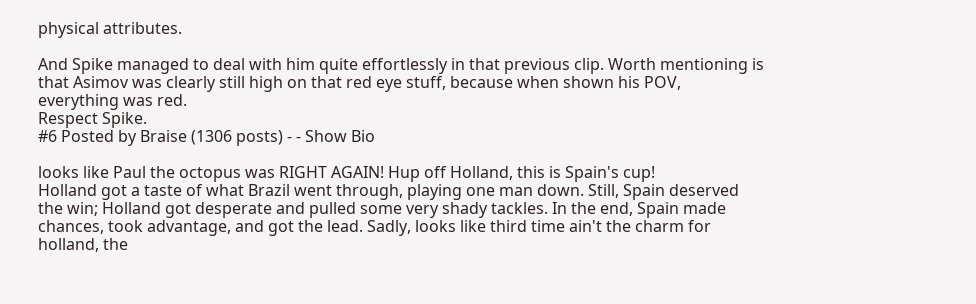physical attributes.

And Spike managed to deal with him quite effortlessly in that previous clip. Worth mentioning is that Asimov was clearly still high on that red eye stuff, because when shown his POV, everything was red.
Respect Spike.
#6 Posted by Braise (1306 posts) - - Show Bio

looks like Paul the octopus was RIGHT AGAIN! Hup off Holland, this is Spain's cup!
Holland got a taste of what Brazil went through, playing one man down. Still, Spain deserved the win; Holland got desperate and pulled some very shady tackles. In the end, Spain made chances, took advantage, and got the lead. Sadly, looks like third time ain't the charm for holland, the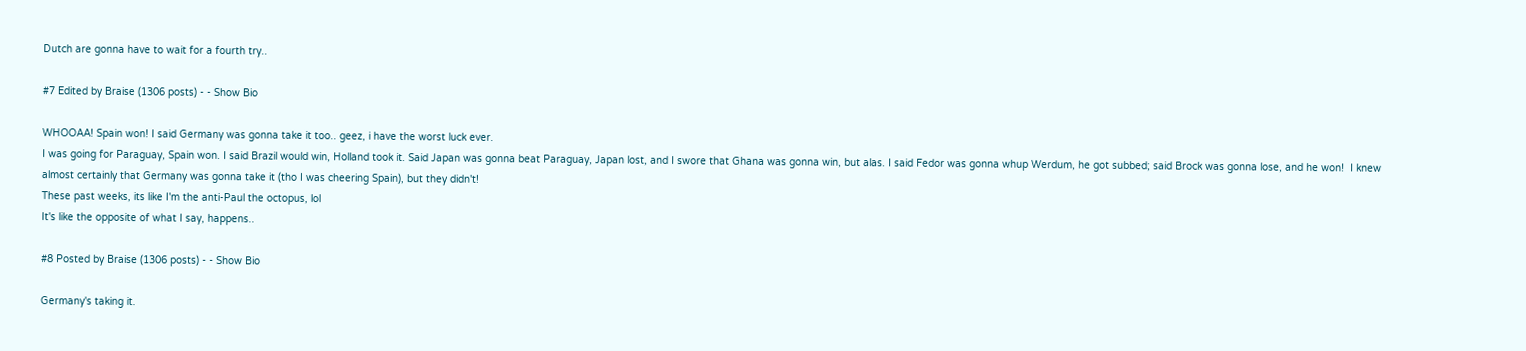Dutch are gonna have to wait for a fourth try..

#7 Edited by Braise (1306 posts) - - Show Bio

WHOOAA! Spain won! I said Germany was gonna take it too.. geez, i have the worst luck ever.
I was going for Paraguay, Spain won. I said Brazil would win, Holland took it. Said Japan was gonna beat Paraguay, Japan lost, and I swore that Ghana was gonna win, but alas. I said Fedor was gonna whup Werdum, he got subbed; said Brock was gonna lose, and he won!  I knew almost certainly that Germany was gonna take it (tho I was cheering Spain), but they didn't!
These past weeks, its like I'm the anti-Paul the octopus, lol
It's like the opposite of what I say, happens..

#8 Posted by Braise (1306 posts) - - Show Bio

Germany's taking it.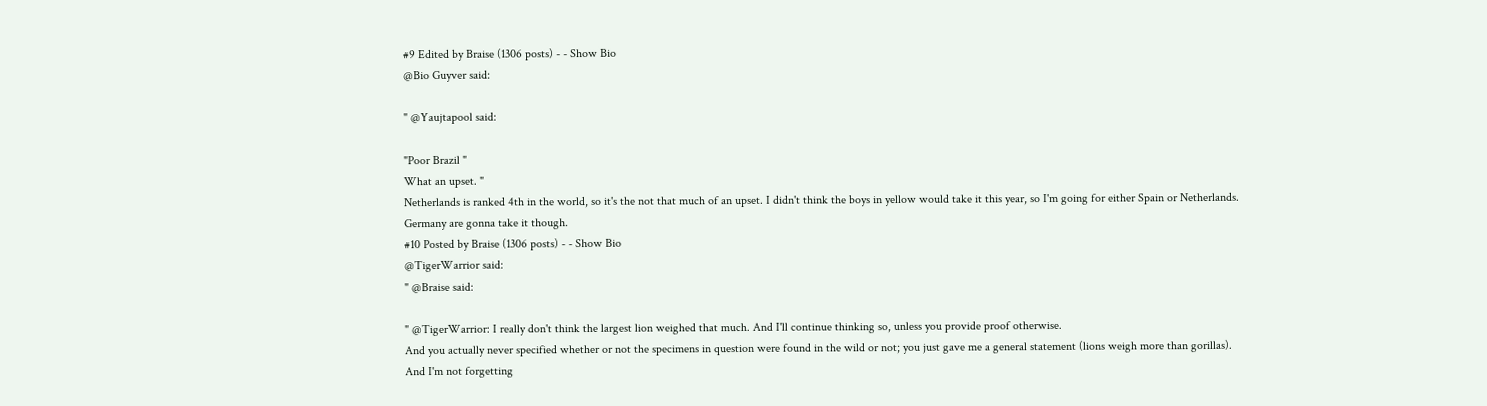#9 Edited by Braise (1306 posts) - - Show Bio
@Bio Guyver said:

" @Yaujtapool said:

"Poor Brazil "
What an upset. "
Netherlands is ranked 4th in the world, so it's the not that much of an upset. I didn't think the boys in yellow would take it this year, so I'm going for either Spain or Netherlands.
Germany are gonna take it though.
#10 Posted by Braise (1306 posts) - - Show Bio
@TigerWarrior said:
" @Braise said:

" @TigerWarrior: I really don't think the largest lion weighed that much. And I'll continue thinking so, unless you provide proof otherwise.
And you actually never specified whether or not the specimens in question were found in the wild or not; you just gave me a general statement (lions weigh more than gorillas).
And I'm not forgetting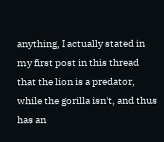anything, I actually stated in my first post in this thread that the lion is a predator, while the gorilla isn't, and thus has an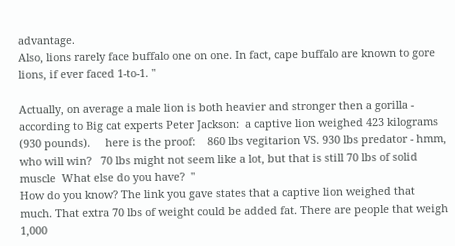advantage.
Also, lions rarely face buffalo one on one. In fact, cape buffalo are known to gore lions, if ever faced 1-to-1. "

Actually, on average a male lion is both heavier and stronger then a gorilla - according to Big cat experts Peter Jackson:  a captive lion weighed 423 kilograms (930 pounds).     here is the proof:    860 lbs vegitarion VS. 930 lbs predator - hmm, who will win?   70 lbs might not seem like a lot, but that is still 70 lbs of solid muscle  What else do you have?  "
How do you know? The link you gave states that a captive lion weighed that much. That extra 70 lbs of weight could be added fat. There are people that weigh 1,000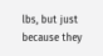lbs, but just because they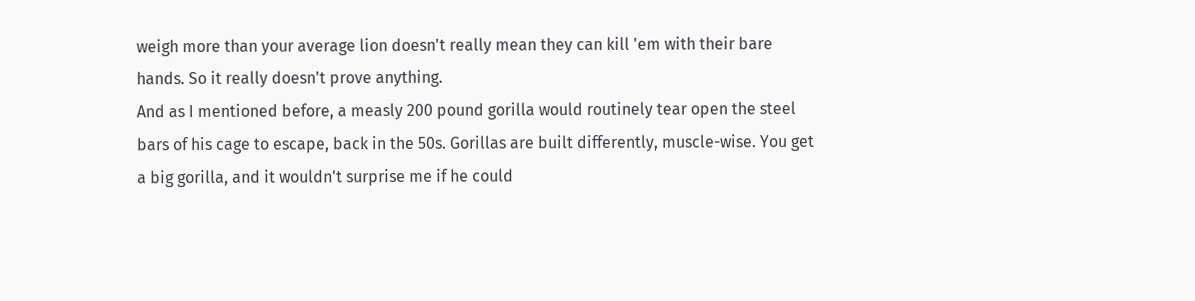weigh more than your average lion doesn't really mean they can kill 'em with their bare hands. So it really doesn't prove anything.
And as I mentioned before, a measly 200 pound gorilla would routinely tear open the steel bars of his cage to escape, back in the 50s. Gorillas are built differently, muscle-wise. You get a big gorilla, and it wouldn't surprise me if he could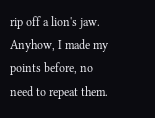rip off a lion's jaw.
Anyhow, I made my points before, no need to repeat them.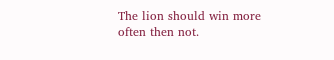The lion should win more often then not.